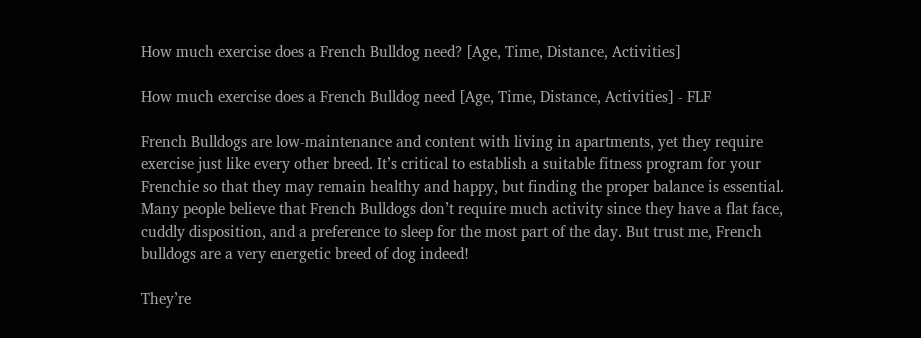How much exercise does a French Bulldog need? [Age, Time, Distance, Activities]

How much exercise does a French Bulldog need [Age, Time, Distance, Activities] - FLF

French Bulldogs are low-maintenance and content with living in apartments, yet they require exercise just like every other breed. It’s critical to establish a suitable fitness program for your Frenchie so that they may remain healthy and happy, but finding the proper balance is essential. Many people believe that French Bulldogs don’t require much activity since they have a flat face, cuddly disposition, and a preference to sleep for the most part of the day. But trust me, French bulldogs are a very energetic breed of dog indeed!

They’re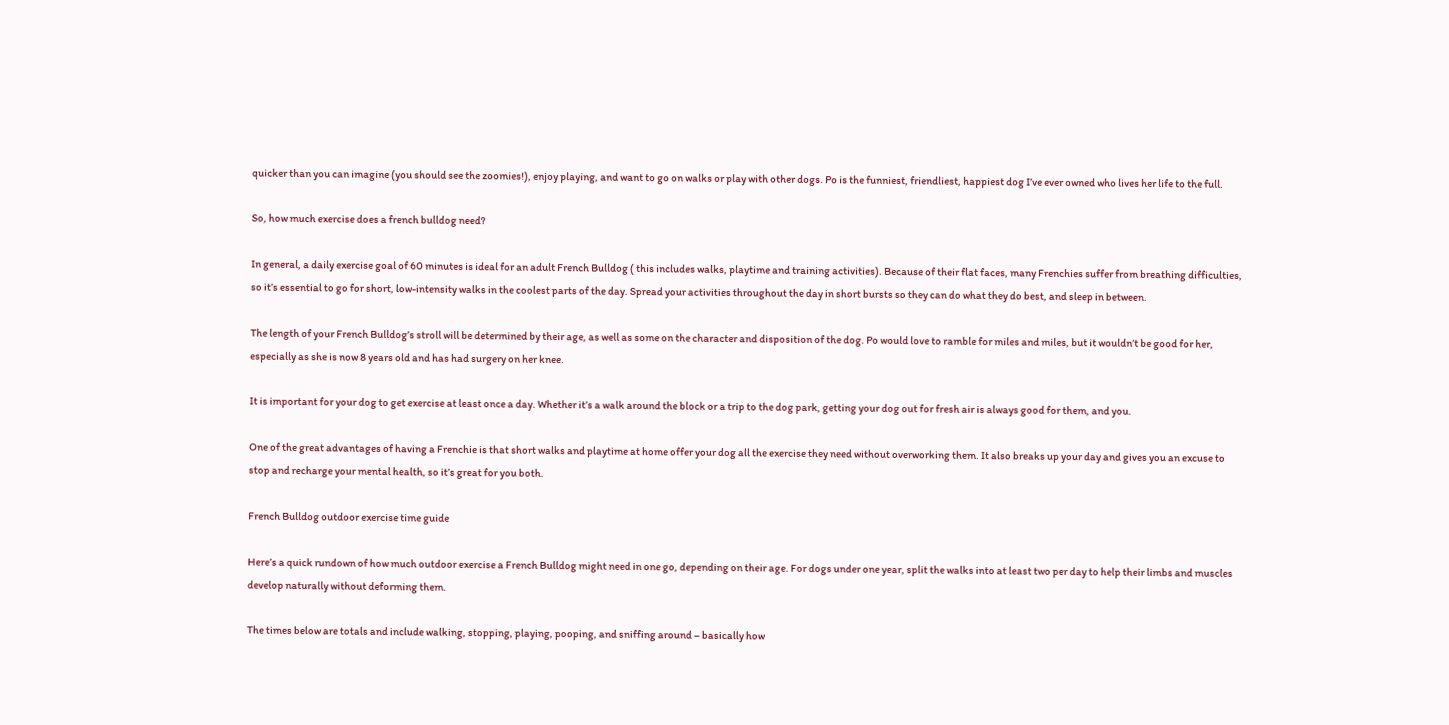quicker than you can imagine (you should see the zoomies!), enjoy playing, and want to go on walks or play with other dogs. Po is the funniest, friendliest, happiest dog I’ve ever owned who lives her life to the full.

So, how much exercise does a french bulldog need?

In general, a daily exercise goal of 60 minutes is ideal for an adult French Bulldog ( this includes walks, playtime and training activities). Because of their flat faces, many Frenchies suffer from breathing difficulties, so it’s essential to go for short, low-intensity walks in the coolest parts of the day. Spread your activities throughout the day in short bursts so they can do what they do best, and sleep in between.

The length of your French Bulldog’s stroll will be determined by their age, as well as some on the character and disposition of the dog. Po would love to ramble for miles and miles, but it wouldn’t be good for her, especially as she is now 8 years old and has had surgery on her knee.

It is important for your dog to get exercise at least once a day. Whether it’s a walk around the block or a trip to the dog park, getting your dog out for fresh air is always good for them, and you.

One of the great advantages of having a Frenchie is that short walks and playtime at home offer your dog all the exercise they need without overworking them. It also breaks up your day and gives you an excuse to stop and recharge your mental health, so it’s great for you both.

French Bulldog outdoor exercise time guide

Here’s a quick rundown of how much outdoor exercise a French Bulldog might need in one go, depending on their age. For dogs under one year, split the walks into at least two per day to help their limbs and muscles develop naturally without deforming them.

The times below are totals and include walking, stopping, playing, pooping, and sniffing around – basically how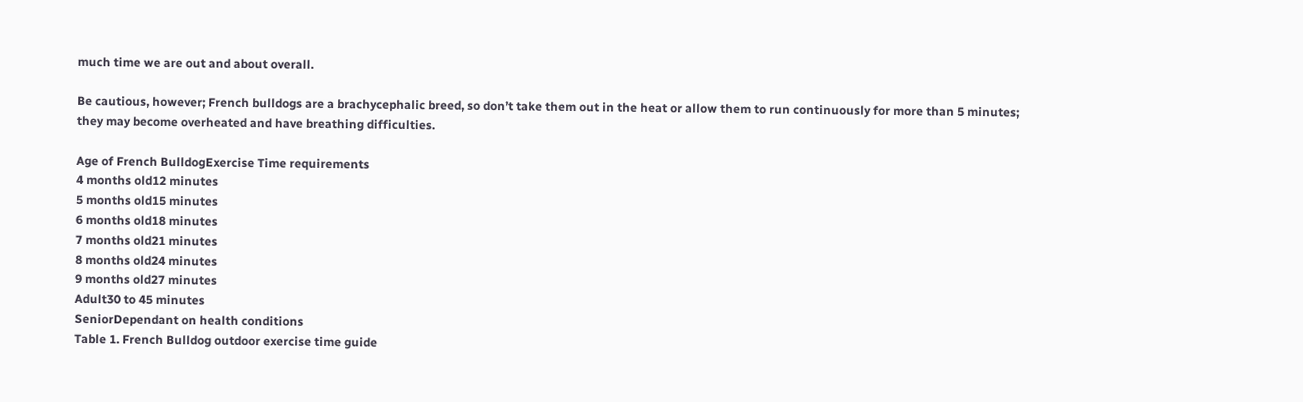much time we are out and about overall.

Be cautious, however; French bulldogs are a brachycephalic breed, so don’t take them out in the heat or allow them to run continuously for more than 5 minutes; they may become overheated and have breathing difficulties.

Age of French BulldogExercise Time requirements
4 months old12 minutes
5 months old15 minutes
6 months old18 minutes
7 months old21 minutes
8 months old24 minutes
9 months old27 minutes
Adult30 to 45 minutes
SeniorDependant on health conditions
Table 1. French Bulldog outdoor exercise time guide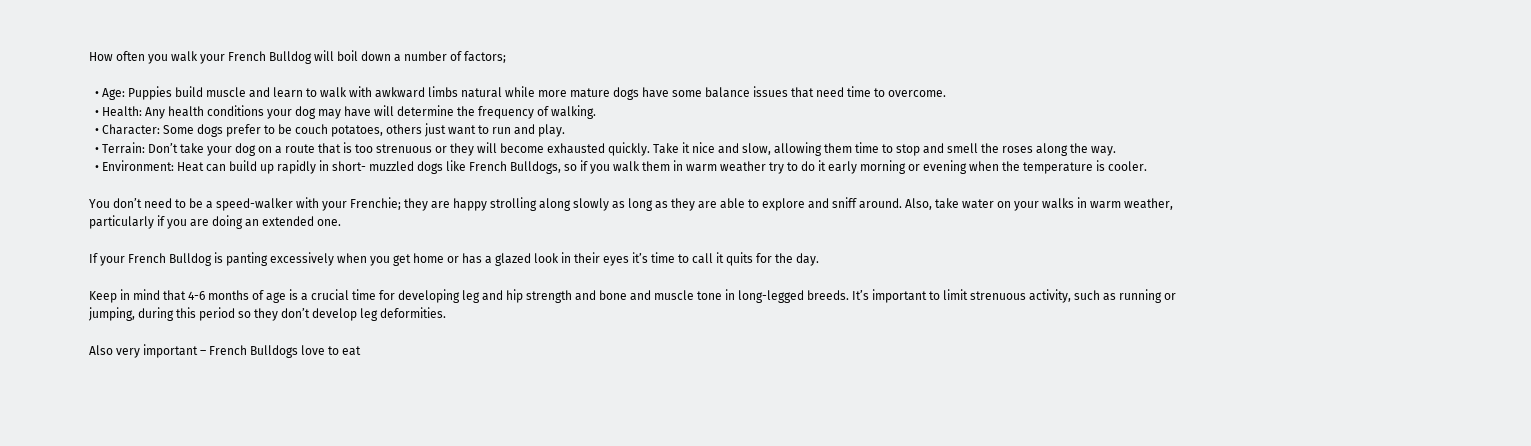How often you walk your French Bulldog will boil down a number of factors;

  • Age: Puppies build muscle and learn to walk with awkward limbs natural while more mature dogs have some balance issues that need time to overcome.
  • Health: Any health conditions your dog may have will determine the frequency of walking.
  • Character: Some dogs prefer to be couch potatoes, others just want to run and play.
  • Terrain: Don’t take your dog on a route that is too strenuous or they will become exhausted quickly. Take it nice and slow, allowing them time to stop and smell the roses along the way.
  • Environment: Heat can build up rapidly in short- muzzled dogs like French Bulldogs, so if you walk them in warm weather try to do it early morning or evening when the temperature is cooler.

You don’t need to be a speed-walker with your Frenchie; they are happy strolling along slowly as long as they are able to explore and sniff around. Also, take water on your walks in warm weather, particularly if you are doing an extended one.

If your French Bulldog is panting excessively when you get home or has a glazed look in their eyes it’s time to call it quits for the day.

Keep in mind that 4-6 months of age is a crucial time for developing leg and hip strength and bone and muscle tone in long-legged breeds. It’s important to limit strenuous activity, such as running or jumping, during this period so they don’t develop leg deformities.

Also very important – French Bulldogs love to eat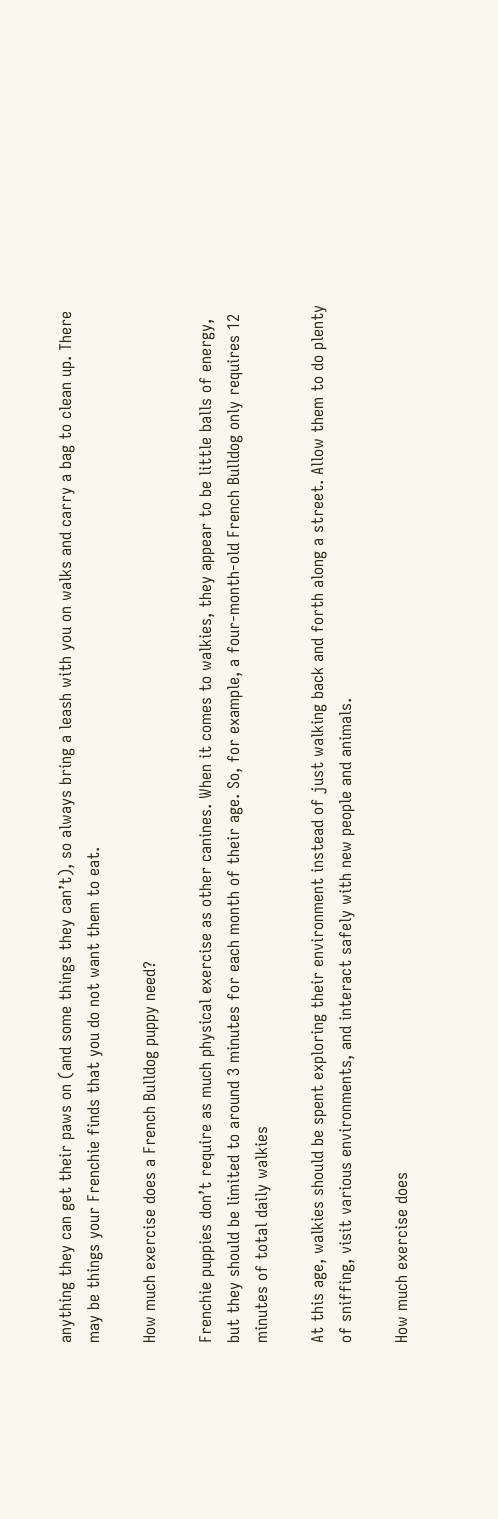anything they can get their paws on (and some things they can’t), so always bring a leash with you on walks and carry a bag to clean up. There may be things your Frenchie finds that you do not want them to eat.

How much exercise does a French Bulldog puppy need?

Frenchie puppies don’t require as much physical exercise as other canines. When it comes to walkies, they appear to be little balls of energy, but they should be limited to around 3 minutes for each month of their age. So, for example, a four-month-old French Bulldog only requires 12 minutes of total daily walkies

At this age, walkies should be spent exploring their environment instead of just walking back and forth along a street. Allow them to do plenty of sniffing, visit various environments, and interact safely with new people and animals.

How much exercise does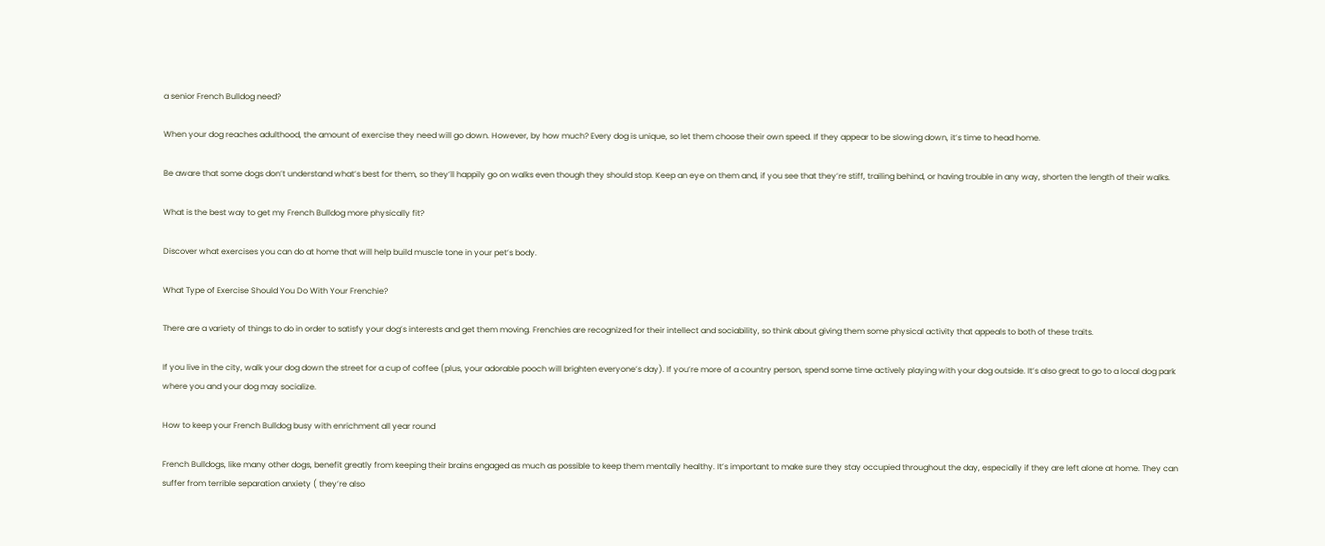a senior French Bulldog need?

When your dog reaches adulthood, the amount of exercise they need will go down. However, by how much? Every dog is unique, so let them choose their own speed. If they appear to be slowing down, it’s time to head home.

Be aware that some dogs don’t understand what’s best for them, so they’ll happily go on walks even though they should stop. Keep an eye on them and, if you see that they’re stiff, trailing behind, or having trouble in any way, shorten the length of their walks.

What is the best way to get my French Bulldog more physically fit?

Discover what exercises you can do at home that will help build muscle tone in your pet’s body.

What Type of Exercise Should You Do With Your Frenchie?

There are a variety of things to do in order to satisfy your dog’s interests and get them moving. Frenchies are recognized for their intellect and sociability, so think about giving them some physical activity that appeals to both of these traits.

If you live in the city, walk your dog down the street for a cup of coffee (plus, your adorable pooch will brighten everyone’s day). If you’re more of a country person, spend some time actively playing with your dog outside. It’s also great to go to a local dog park where you and your dog may socialize.

How to keep your French Bulldog busy with enrichment all year round

French Bulldogs, like many other dogs, benefit greatly from keeping their brains engaged as much as possible to keep them mentally healthy. It’s important to make sure they stay occupied throughout the day, especially if they are left alone at home. They can suffer from terrible separation anxiety ( they’re also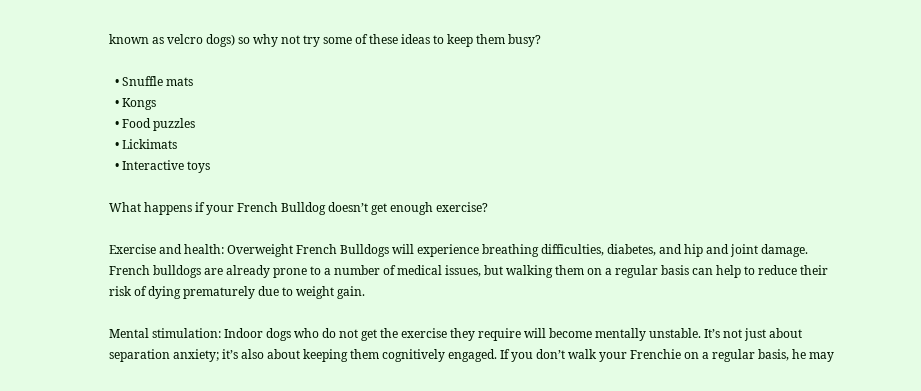known as velcro dogs) so why not try some of these ideas to keep them busy?

  • Snuffle mats
  • Kongs
  • Food puzzles
  • Lickimats
  • Interactive toys

What happens if your French Bulldog doesn’t get enough exercise?

Exercise and health: Overweight French Bulldogs will experience breathing difficulties, diabetes, and hip and joint damage. French bulldogs are already prone to a number of medical issues, but walking them on a regular basis can help to reduce their risk of dying prematurely due to weight gain.

Mental stimulation: Indoor dogs who do not get the exercise they require will become mentally unstable. It’s not just about separation anxiety; it’s also about keeping them cognitively engaged. If you don’t walk your Frenchie on a regular basis, he may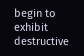begin to exhibit destructive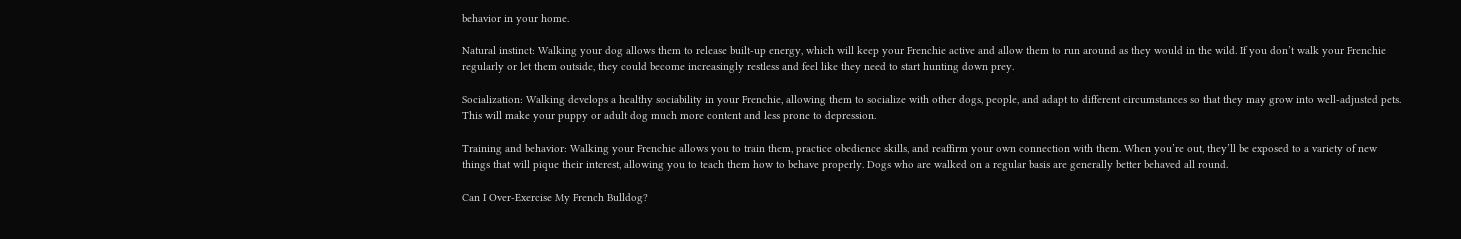behavior in your home.

Natural instinct: Walking your dog allows them to release built-up energy, which will keep your Frenchie active and allow them to run around as they would in the wild. If you don’t walk your Frenchie regularly or let them outside, they could become increasingly restless and feel like they need to start hunting down prey.

Socialization: Walking develops a healthy sociability in your Frenchie, allowing them to socialize with other dogs, people, and adapt to different circumstances so that they may grow into well-adjusted pets. This will make your puppy or adult dog much more content and less prone to depression.

Training and behavior: Walking your Frenchie allows you to train them, practice obedience skills, and reaffirm your own connection with them. When you’re out, they’ll be exposed to a variety of new things that will pique their interest, allowing you to teach them how to behave properly. Dogs who are walked on a regular basis are generally better behaved all round.

Can I Over-Exercise My French Bulldog?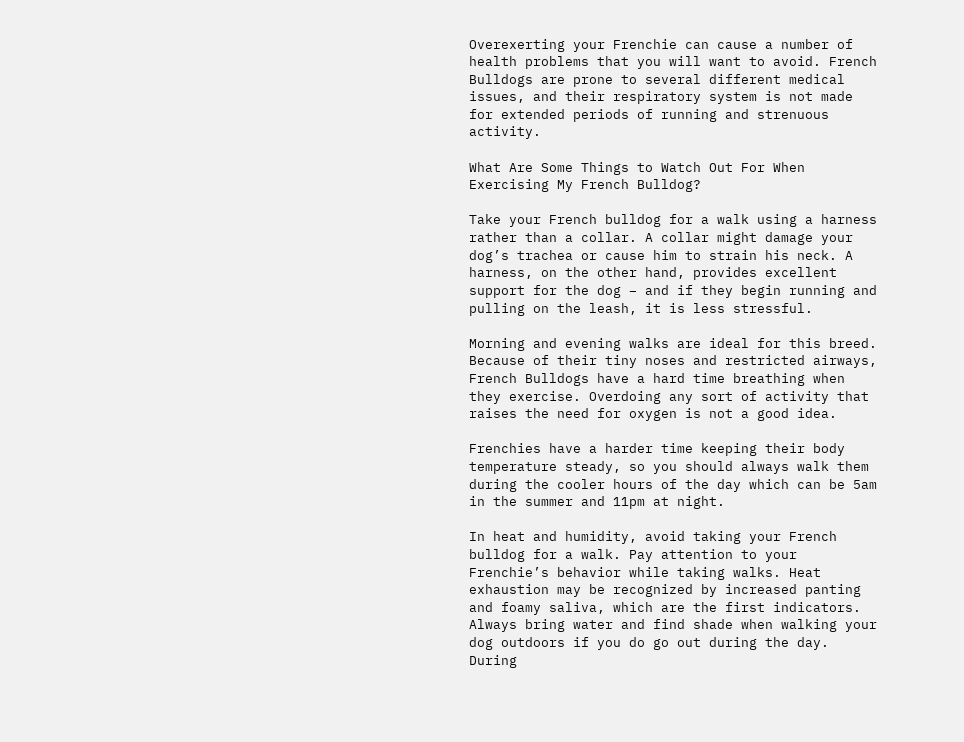Overexerting your Frenchie can cause a number of health problems that you will want to avoid. French Bulldogs are prone to several different medical issues, and their respiratory system is not made for extended periods of running and strenuous activity.

What Are Some Things to Watch Out For When Exercising My French Bulldog?

Take your French bulldog for a walk using a harness rather than a collar. A collar might damage your dog’s trachea or cause him to strain his neck. A harness, on the other hand, provides excellent support for the dog – and if they begin running and pulling on the leash, it is less stressful.

Morning and evening walks are ideal for this breed. Because of their tiny noses and restricted airways, French Bulldogs have a hard time breathing when they exercise. Overdoing any sort of activity that raises the need for oxygen is not a good idea.

Frenchies have a harder time keeping their body temperature steady, so you should always walk them during the cooler hours of the day which can be 5am in the summer and 11pm at night.

In heat and humidity, avoid taking your French bulldog for a walk. Pay attention to your Frenchie’s behavior while taking walks. Heat exhaustion may be recognized by increased panting and foamy saliva, which are the first indicators. Always bring water and find shade when walking your dog outdoors if you do go out during the day. During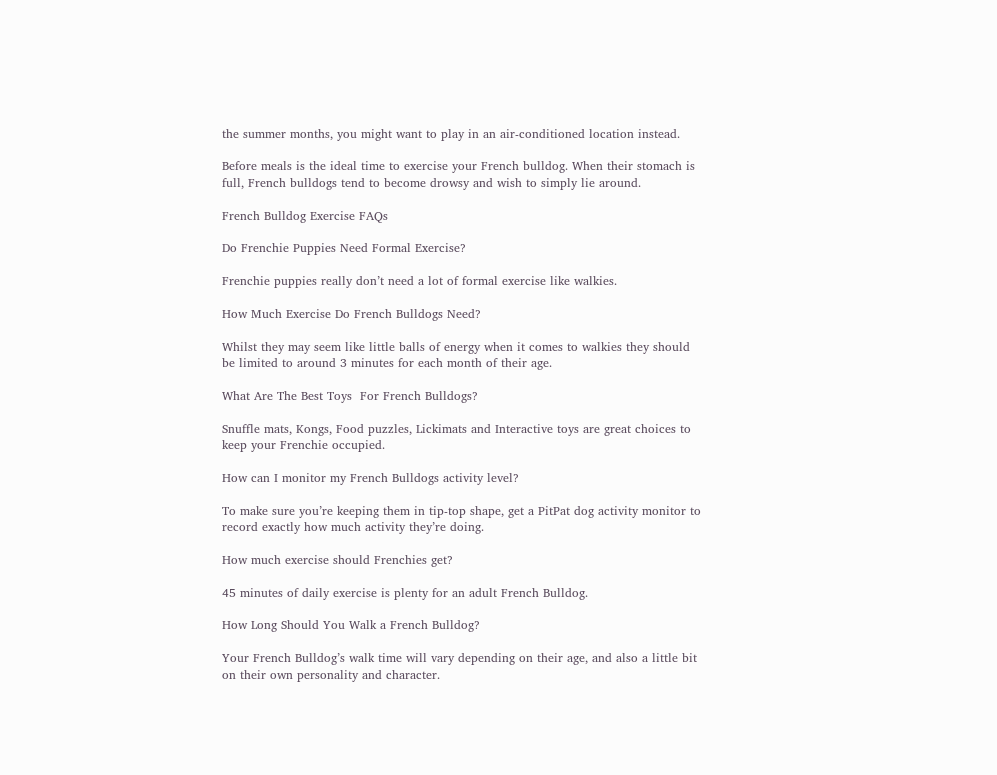the summer months, you might want to play in an air-conditioned location instead.

Before meals is the ideal time to exercise your French bulldog. When their stomach is full, French bulldogs tend to become drowsy and wish to simply lie around.

French Bulldog Exercise FAQs

Do Frenchie Puppies Need Formal Exercise?

Frenchie puppies really don’t need a lot of formal exercise like walkies.

How Much Exercise Do French Bulldogs Need?

Whilst they may seem like little balls of energy when it comes to walkies they should be limited to around 3 minutes for each month of their age.

What Are The Best Toys  For French Bulldogs?

Snuffle mats, Kongs, Food puzzles, Lickimats and Interactive toys are great choices to keep your Frenchie occupied.

How can I monitor my French Bulldogs activity level?

To make sure you’re keeping them in tip-top shape, get a PitPat dog activity monitor to record exactly how much activity they’re doing.

How much exercise should Frenchies get?

45 minutes of daily exercise is plenty for an adult French Bulldog.

How Long Should You Walk a French Bulldog?

Your French Bulldog’s walk time will vary depending on their age, and also a little bit on their own personality and character.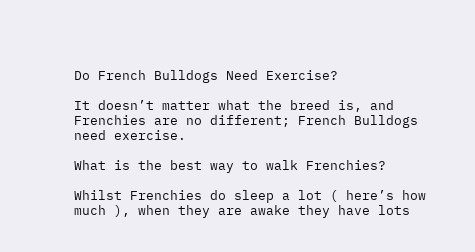Do French Bulldogs Need Exercise?

It doesn’t matter what the breed is, and Frenchies are no different; French Bulldogs need exercise.

What is the best way to walk Frenchies?

Whilst Frenchies do sleep a lot ( here’s how much ), when they are awake they have lots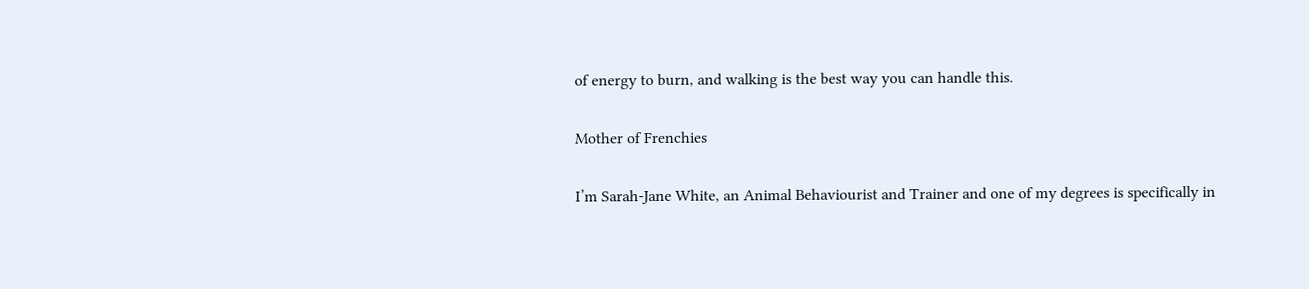of energy to burn, and walking is the best way you can handle this.

Mother of Frenchies

I’m Sarah-Jane White, an Animal Behaviourist and Trainer and one of my degrees is specifically in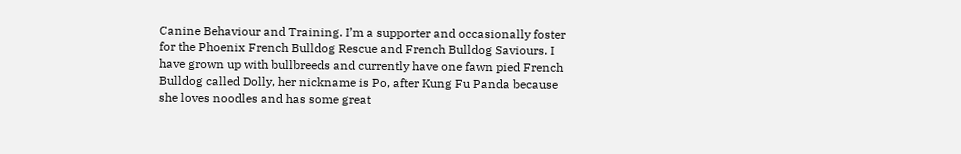Canine Behaviour and Training. I’m a supporter and occasionally foster for the Phoenix French Bulldog Rescue and French Bulldog Saviours. I have grown up with bullbreeds and currently have one fawn pied French Bulldog called Dolly, her nickname is Po, after Kung Fu Panda because she loves noodles and has some great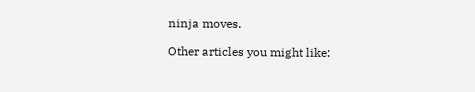ninja moves.

Other articles you might like: